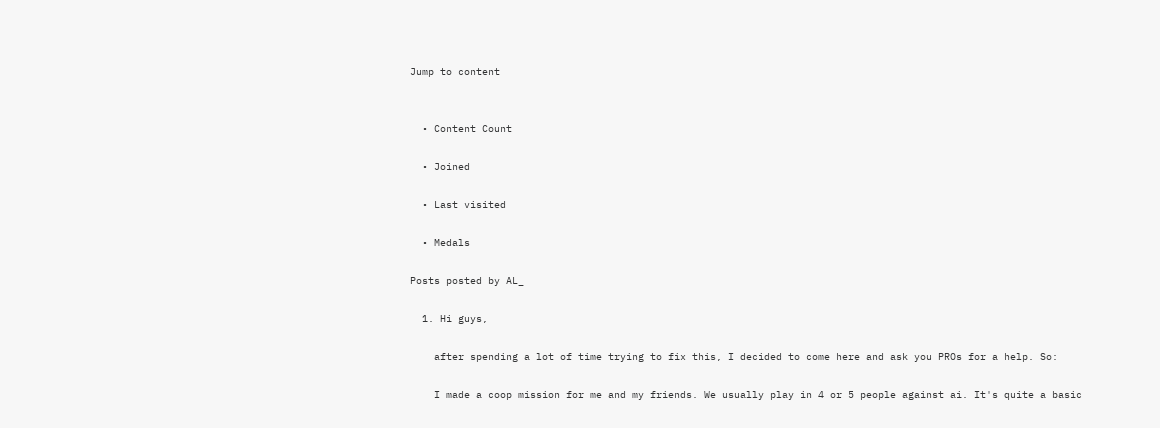Jump to content


  • Content Count

  • Joined

  • Last visited

  • Medals

Posts posted by AL_

  1. Hi guys,

    after spending a lot of time trying to fix this, I decided to come here and ask you PROs for a help. So:

    I made a coop mission for me and my friends. We usually play in 4 or 5 people against ai. It's quite a basic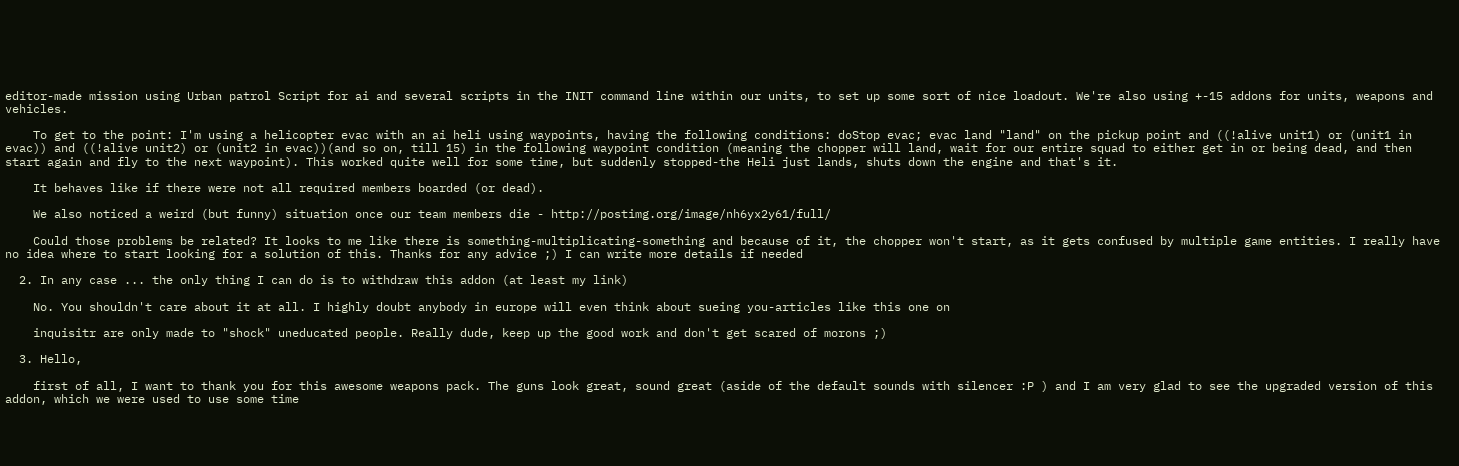editor-made mission using Urban patrol Script for ai and several scripts in the INIT command line within our units, to set up some sort of nice loadout. We're also using +-15 addons for units, weapons and vehicles.

    To get to the point: I'm using a helicopter evac with an ai heli using waypoints, having the following conditions: doStop evac; evac land "land" on the pickup point and ((!alive unit1) or (unit1 in evac)) and ((!alive unit2) or (unit2 in evac))(and so on, till 15) in the following waypoint condition (meaning the chopper will land, wait for our entire squad to either get in or being dead, and then start again and fly to the next waypoint). This worked quite well for some time, but suddenly stopped-the Heli just lands, shuts down the engine and that's it.

    It behaves like if there were not all required members boarded (or dead).

    We also noticed a weird (but funny) situation once our team members die - http://postimg.org/image/nh6yx2y61/full/

    Could those problems be related? It looks to me like there is something-multiplicating-something and because of it, the chopper won't start, as it gets confused by multiple game entities. I really have no idea where to start looking for a solution of this. Thanks for any advice ;) I can write more details if needed

  2. In any case ... the only thing I can do is to withdraw this addon (at least my link)

    No. You shouldn't care about it at all. I highly doubt anybody in europe will even think about sueing you-articles like this one on

    inquisitr are only made to "shock" uneducated people. Really dude, keep up the good work and don't get scared of morons ;)

  3. Hello,

    first of all, I want to thank you for this awesome weapons pack. The guns look great, sound great (aside of the default sounds with silencer :P ) and I am very glad to see the upgraded version of this addon, which we were used to use some time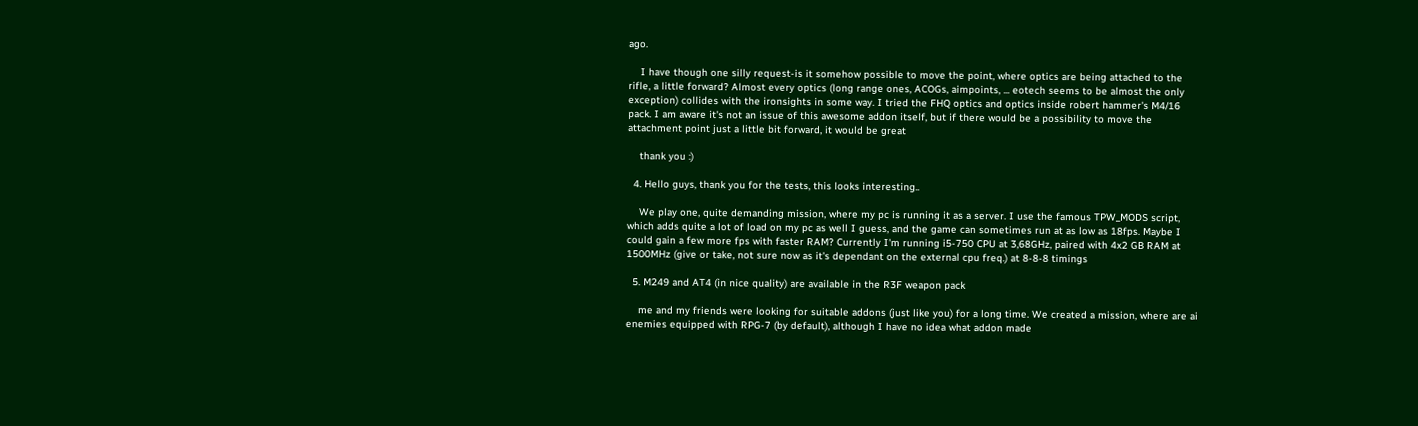ago.

    I have though one silly request-is it somehow possible to move the point, where optics are being attached to the rifle, a little forward? Almost every optics (long range ones, ACOGs, aimpoints, ... eotech seems to be almost the only exception) collides with the ironsights in some way. I tried the FHQ optics and optics inside robert hammer's M4/16 pack. I am aware it's not an issue of this awesome addon itself, but if there would be a possibility to move the attachment point just a little bit forward, it would be great

    thank you :)

  4. Hello guys, thank you for the tests, this looks interesting..

    We play one, quite demanding mission, where my pc is running it as a server. I use the famous TPW_MODS script, which adds quite a lot of load on my pc as well I guess, and the game can sometimes run at as low as 18fps. Maybe I could gain a few more fps with faster RAM? Currently I'm running i5-750 CPU at 3,68GHz, paired with 4x2 GB RAM at 1500MHz (give or take, not sure now as it's dependant on the external cpu freq.) at 8-8-8 timings

  5. M249 and AT4 (in nice quality) are available in the R3F weapon pack

    me and my friends were looking for suitable addons (just like you) for a long time. We created a mission, where are ai enemies equipped with RPG-7 (by default), although I have no idea what addon made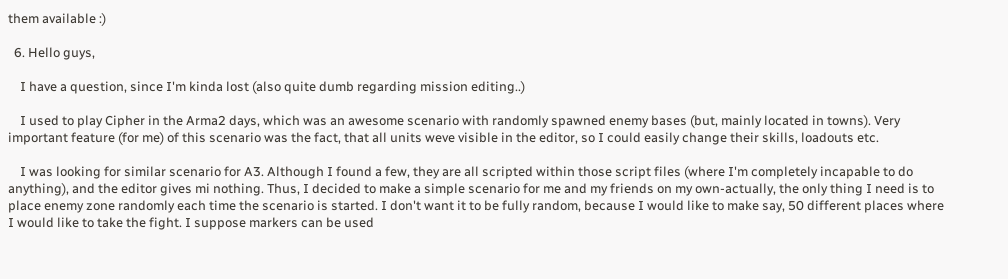them available :)

  6. Hello guys,

    I have a question, since I'm kinda lost (also quite dumb regarding mission editing..)

    I used to play Cipher in the Arma2 days, which was an awesome scenario with randomly spawned enemy bases (but, mainly located in towns). Very important feature (for me) of this scenario was the fact, that all units weve visible in the editor, so I could easily change their skills, loadouts etc.

    I was looking for similar scenario for A3. Although I found a few, they are all scripted within those script files (where I'm completely incapable to do anything), and the editor gives mi nothing. Thus, I decided to make a simple scenario for me and my friends on my own-actually, the only thing I need is to place enemy zone randomly each time the scenario is started. I don't want it to be fully random, because I would like to make say, 50 different places where I would like to take the fight. I suppose markers can be used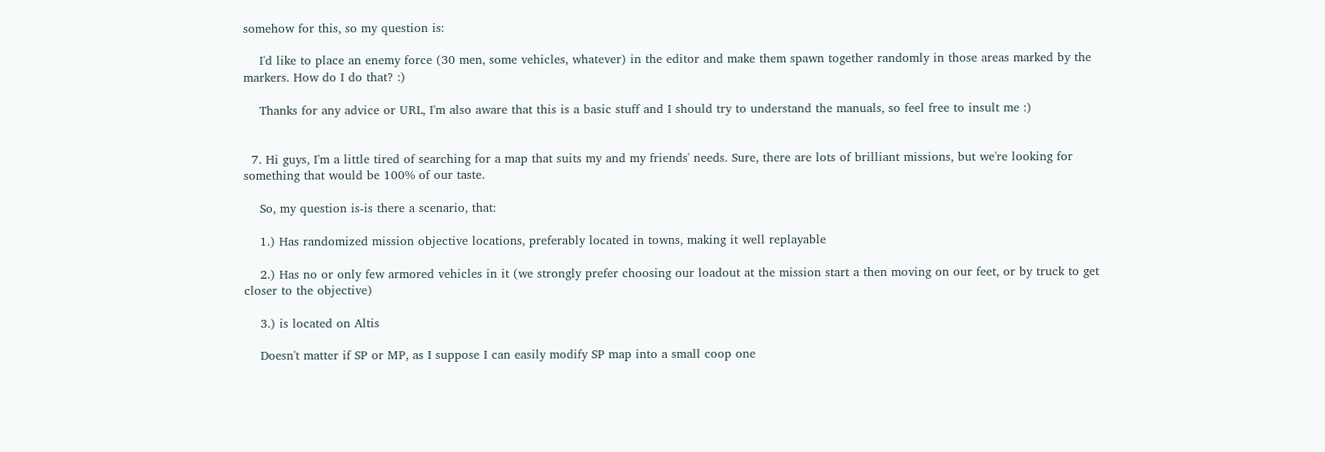somehow for this, so my question is:

    I'd like to place an enemy force (30 men, some vehicles, whatever) in the editor and make them spawn together randomly in those areas marked by the markers. How do I do that? :)

    Thanks for any advice or URL, I'm also aware that this is a basic stuff and I should try to understand the manuals, so feel free to insult me :)


  7. Hi guys, I'm a little tired of searching for a map that suits my and my friends' needs. Sure, there are lots of brilliant missions, but we're looking for something that would be 100% of our taste.

    So, my question is-is there a scenario, that:

    1.) Has randomized mission objective locations, preferably located in towns, making it well replayable

    2.) Has no or only few armored vehicles in it (we strongly prefer choosing our loadout at the mission start a then moving on our feet, or by truck to get closer to the objective)

    3.) is located on Altis

    Doesn't matter if SP or MP, as I suppose I can easily modify SP map into a small coop one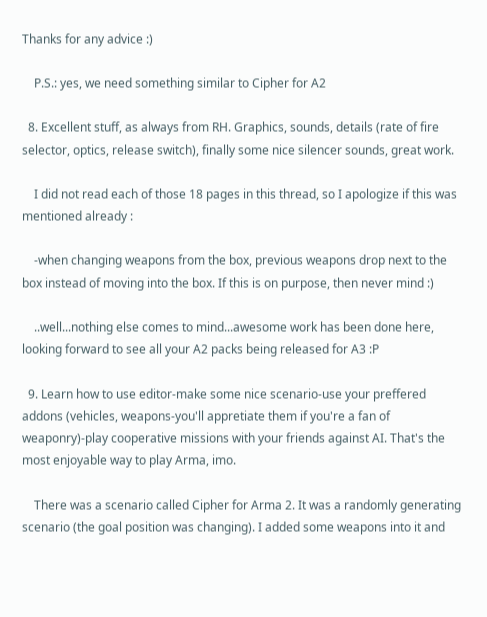Thanks for any advice :)

    P.S.: yes, we need something similar to Cipher for A2

  8. Excellent stuff, as always from RH. Graphics, sounds, details (rate of fire selector, optics, release switch), finally some nice silencer sounds, great work.

    I did not read each of those 18 pages in this thread, so I apologize if this was mentioned already :

    -when changing weapons from the box, previous weapons drop next to the box instead of moving into the box. If this is on purpose, then never mind :)

    ..well...nothing else comes to mind...awesome work has been done here, looking forward to see all your A2 packs being released for A3 :P

  9. Learn how to use editor-make some nice scenario-use your preffered addons (vehicles, weapons-you'll appretiate them if you're a fan of weaponry)-play cooperative missions with your friends against AI. That's the most enjoyable way to play Arma, imo.

    There was a scenario called Cipher for Arma 2. It was a randomly generating scenario (the goal position was changing). I added some weapons into it and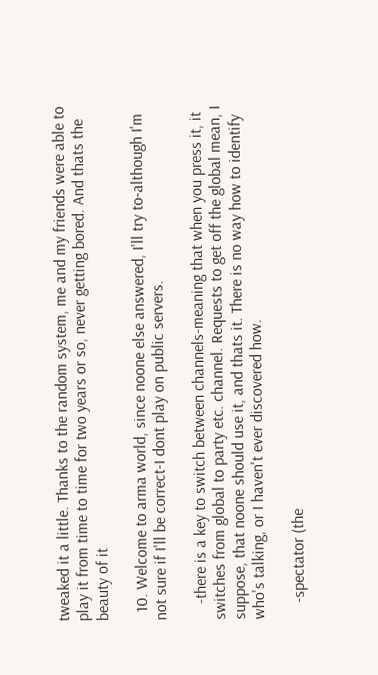tweaked it a little. Thanks to the random system, me and my friends were able to play it from time to time for two years or so, never getting bored. And thats the beauty of it

  10. Welcome to arma world, since noone else answered, I'll try to-although I'm not sure if I'll be correct-I dont play on public servers.

    -there is a key to switch between channels-meaning that when you press it, it switches from global to party etc. channel. Requests to get off the global mean, I suppose, that noone should use it, and thats it. There is no way how to identify who's talking, or I haven't ever discovered how.

    -spectator (the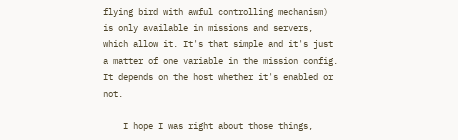flying bird with awful controlling mechanism) is only available in missions and servers, which allow it. It's that simple and it's just a matter of one variable in the mission config. It depends on the host whether it's enabled or not.

    I hope I was right about those things,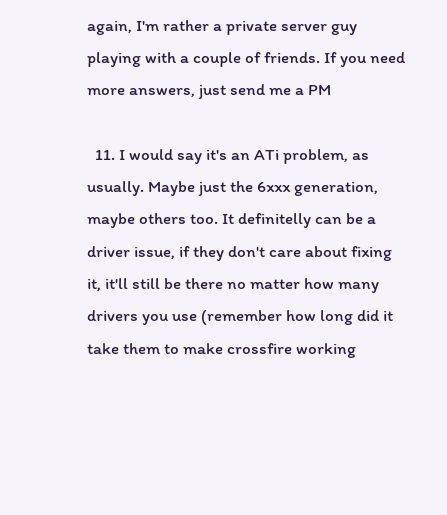again, I'm rather a private server guy playing with a couple of friends. If you need more answers, just send me a PM

  11. I would say it's an ATi problem, as usually. Maybe just the 6xxx generation, maybe others too. It definitelly can be a driver issue, if they don't care about fixing it, it'll still be there no matter how many drivers you use (remember how long did it take them to make crossfire working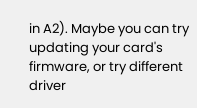in A2). Maybe you can try updating your card's firmware, or try different driver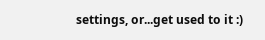settings, or...get used to it :)